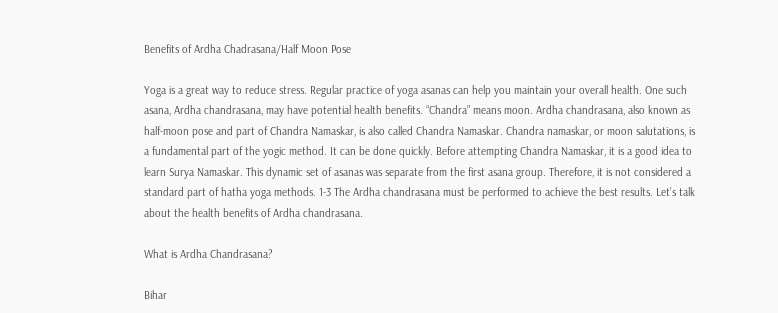Benefits of Ardha Chadrasana/Half Moon Pose

Yoga is a great way to reduce stress. Regular practice of yoga asanas can help you maintain your overall health. One such asana, Ardha chandrasana, may have potential health benefits. “Chandra” means moon. Ardha chandrasana, also known as half-moon pose and part of Chandra Namaskar, is also called Chandra Namaskar. Chandra namaskar, or moon salutations, is a fundamental part of the yogic method. It can be done quickly. Before attempting Chandra Namaskar, it is a good idea to learn Surya Namaskar. This dynamic set of asanas was separate from the first asana group. Therefore, it is not considered a standard part of hatha yoga methods. 1-3 The Ardha chandrasana must be performed to achieve the best results. Let’s talk about the health benefits of Ardha chandrasana.

What is Ardha Chandrasana?

Bihar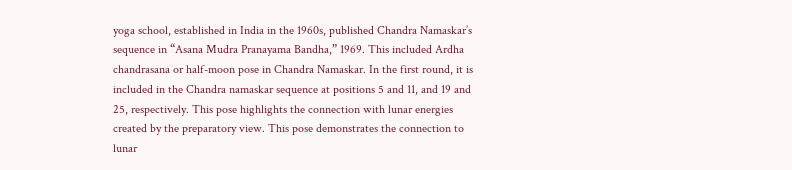yoga school, established in India in the 1960s, published Chandra Namaskar’s sequence in “Asana Mudra Pranayama Bandha,” 1969. This included Ardha chandrasana or half-moon pose in Chandra Namaskar. In the first round, it is included in the Chandra namaskar sequence at positions 5 and 11, and 19 and 25, respectively. This pose highlights the connection with lunar energies created by the preparatory view. This pose demonstrates the connection to lunar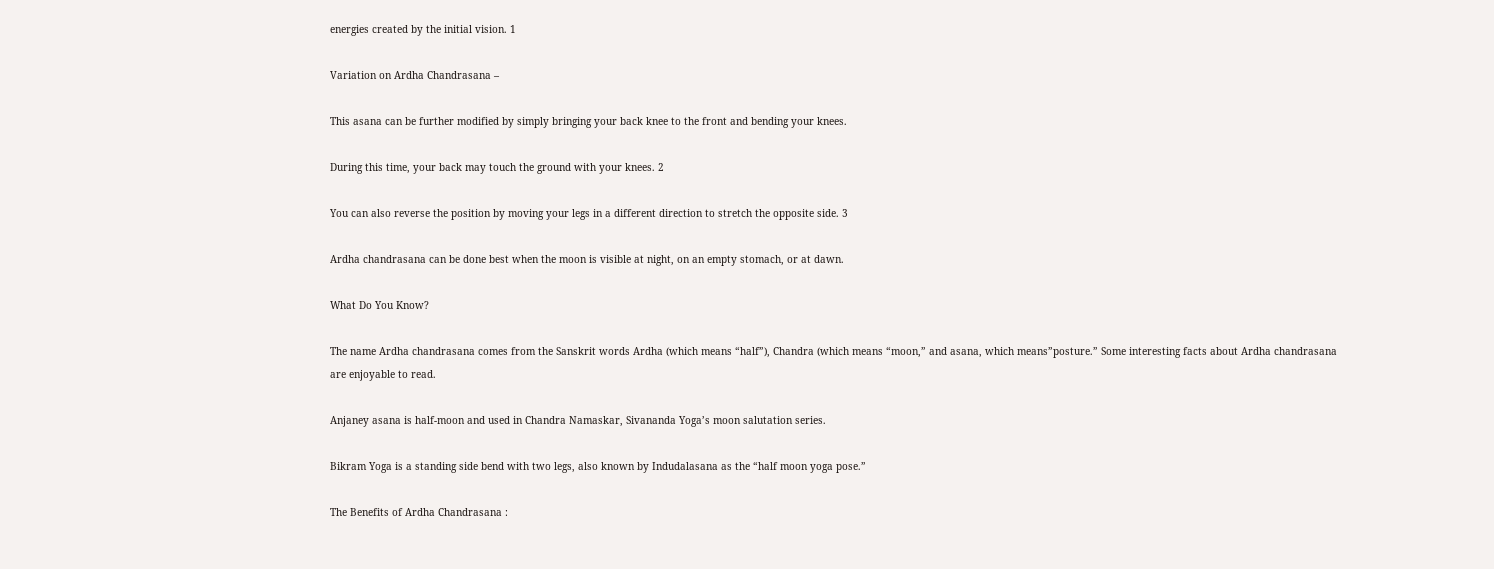energies created by the initial vision. 1

Variation on Ardha Chandrasana –

This asana can be further modified by simply bringing your back knee to the front and bending your knees.

During this time, your back may touch the ground with your knees. 2

You can also reverse the position by moving your legs in a different direction to stretch the opposite side. 3

Ardha chandrasana can be done best when the moon is visible at night, on an empty stomach, or at dawn.

What Do You Know?

The name Ardha chandrasana comes from the Sanskrit words Ardha (which means “half”), Chandra (which means “moon,” and asana, which means”posture.” Some interesting facts about Ardha chandrasana are enjoyable to read.

Anjaney asana is half-moon and used in Chandra Namaskar, Sivananda Yoga’s moon salutation series.

Bikram Yoga is a standing side bend with two legs, also known by Indudalasana as the “half moon yoga pose.”

The Benefits of Ardha Chandrasana :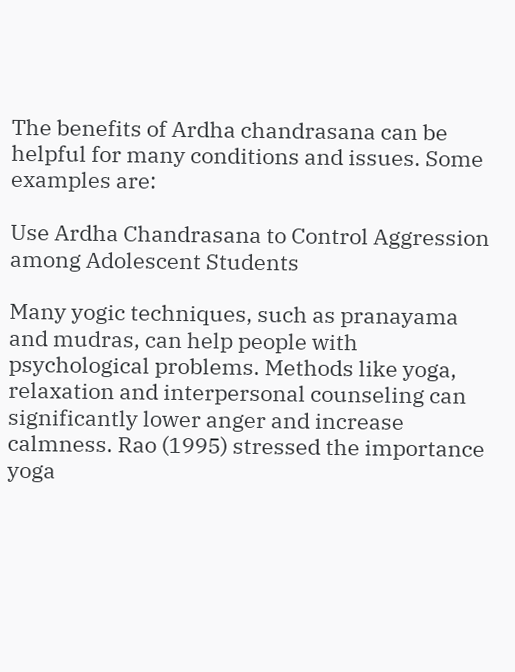The benefits of Ardha chandrasana can be helpful for many conditions and issues. Some examples are:

Use Ardha Chandrasana to Control Aggression among Adolescent Students

Many yogic techniques, such as pranayama and mudras, can help people with psychological problems. Methods like yoga, relaxation and interpersonal counseling can significantly lower anger and increase calmness. Rao (1995) stressed the importance yoga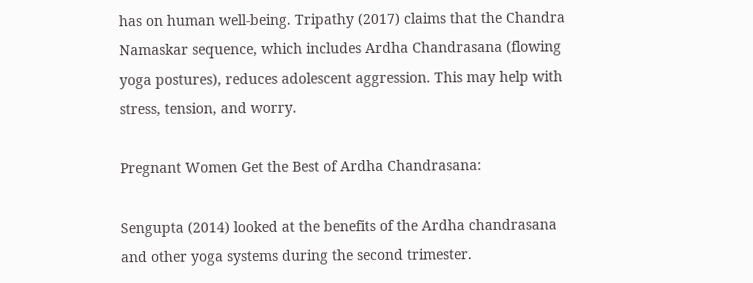has on human well-being. Tripathy (2017) claims that the Chandra Namaskar sequence, which includes Ardha Chandrasana (flowing yoga postures), reduces adolescent aggression. This may help with stress, tension, and worry.

Pregnant Women Get the Best of Ardha Chandrasana:

Sengupta (2014) looked at the benefits of the Ardha chandrasana and other yoga systems during the second trimester.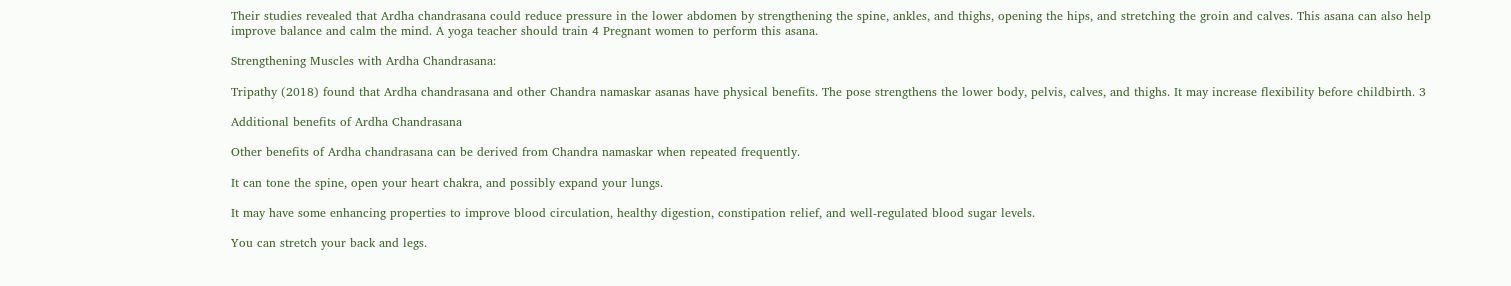Their studies revealed that Ardha chandrasana could reduce pressure in the lower abdomen by strengthening the spine, ankles, and thighs, opening the hips, and stretching the groin and calves. This asana can also help improve balance and calm the mind. A yoga teacher should train 4 Pregnant women to perform this asana.

Strengthening Muscles with Ardha Chandrasana:

Tripathy (2018) found that Ardha chandrasana and other Chandra namaskar asanas have physical benefits. The pose strengthens the lower body, pelvis, calves, and thighs. It may increase flexibility before childbirth. 3

Additional benefits of Ardha Chandrasana

Other benefits of Ardha chandrasana can be derived from Chandra namaskar when repeated frequently.

It can tone the spine, open your heart chakra, and possibly expand your lungs.

It may have some enhancing properties to improve blood circulation, healthy digestion, constipation relief, and well-regulated blood sugar levels.

You can stretch your back and legs.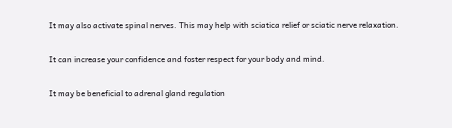It may also activate spinal nerves. This may help with sciatica relief or sciatic nerve relaxation.

It can increase your confidence and foster respect for your body and mind.

It may be beneficial to adrenal gland regulation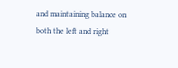and maintaining balance on both the left and right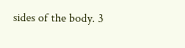sides of the body. 3